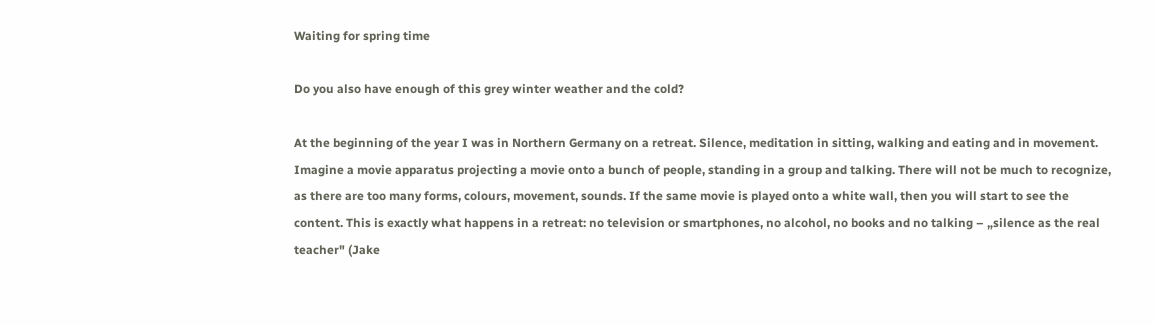Waiting for spring time

Do you also have enough of this grey winter weather and the cold?

At the beginning of the year I was in Northern Germany on a retreat. Silence, meditation in sitting, walking and eating and in movement. Imagine a movie apparatus projecting a movie onto a bunch of people, standing in a group and talking. There will not be much to recognize, as there are too many forms, colours, movement, sounds. If the same movie is played onto a white wall, then you will start to see the content. This is exactly what happens in a retreat: no television or smartphones, no alcohol, no books and no talking – „silence as the real teacher" (Jake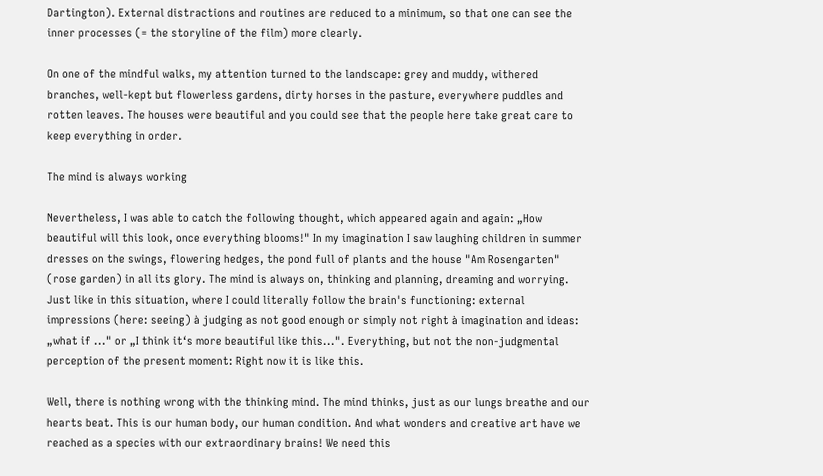Dartington). External distractions and routines are reduced to a minimum, so that one can see the inner processes (= the storyline of the film) more clearly.

On one of the mindful walks, my attention turned to the landscape: grey and muddy, withered branches, well-kept but flowerless gardens, dirty horses in the pasture, everywhere puddles and rotten leaves. The houses were beautiful and you could see that the people here take great care to keep everything in order.

The mind is always working

Nevertheless, I was able to catch the following thought, which appeared again and again: „How beautiful will this look, once everything blooms!" In my imagination I saw laughing children in summer dresses on the swings, flowering hedges, the pond full of plants and the house "Am Rosengarten" (rose garden) in all its glory. The mind is always on, thinking and planning, dreaming and worrying. Just like in this situation, where I could literally follow the brain's functioning: external impressions (here: seeing) à judging as not good enough or simply not right à imagination and ideas: „what if ..." or „I think it‘s more beautiful like this...". Everything, but not the non-judgmental perception of the present moment: Right now it is like this.

Well, there is nothing wrong with the thinking mind. The mind thinks, just as our lungs breathe and our hearts beat. This is our human body, our human condition. And what wonders and creative art have we reached as a species with our extraordinary brains! We need this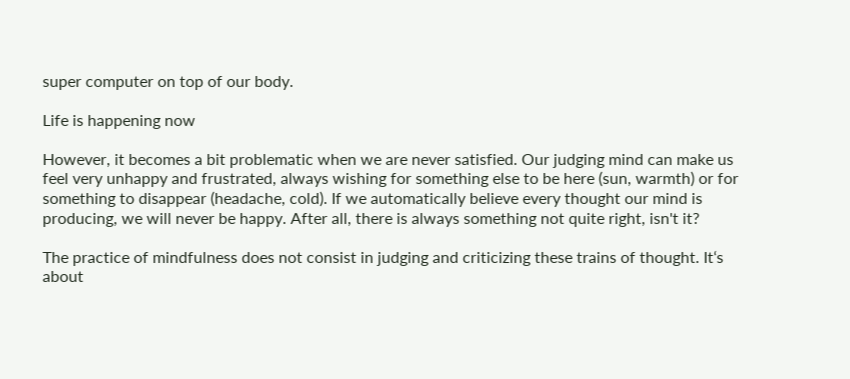super computer on top of our body.

Life is happening now

However, it becomes a bit problematic when we are never satisfied. Our judging mind can make us feel very unhappy and frustrated, always wishing for something else to be here (sun, warmth) or for something to disappear (headache, cold). If we automatically believe every thought our mind is producing, we will never be happy. After all, there is always something not quite right, isn't it?

The practice of mindfulness does not consist in judging and criticizing these trains of thought. It‘s about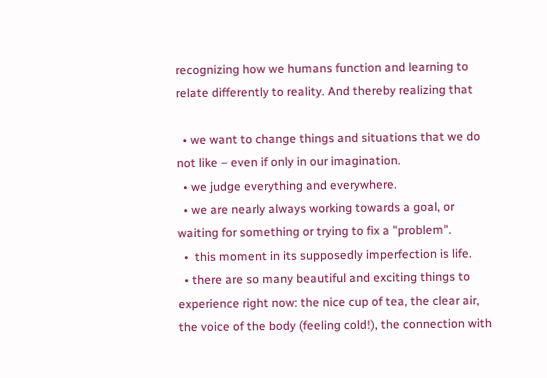recognizing how we humans function and learning to relate differently to reality. And thereby realizing that

  • we want to change things and situations that we do not like – even if only in our imagination.
  • we judge everything and everywhere.
  • we are nearly always working towards a goal, or waiting for something or trying to fix a "problem".
  •  this moment in its supposedly imperfection is life.
  • there are so many beautiful and exciting things to experience right now: the nice cup of tea, the clear air, the voice of the body (feeling cold!), the connection with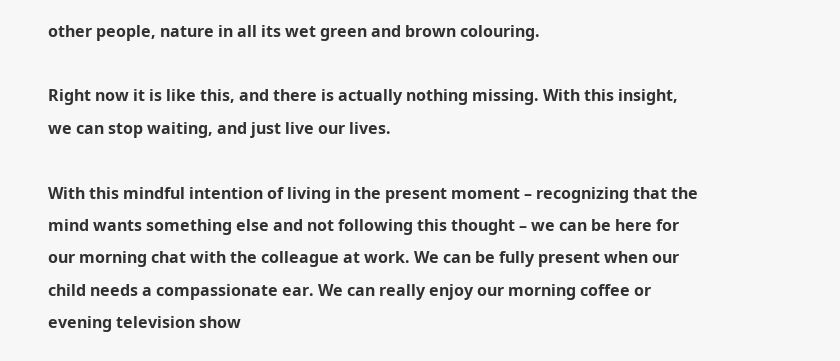other people, nature in all its wet green and brown colouring.

Right now it is like this, and there is actually nothing missing. With this insight, we can stop waiting, and just live our lives.

With this mindful intention of living in the present moment – recognizing that the mind wants something else and not following this thought – we can be here for our morning chat with the colleague at work. We can be fully present when our child needs a compassionate ear. We can really enjoy our morning coffee or evening television show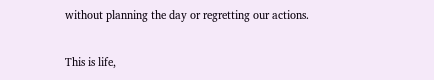without planning the day or regretting our actions.

This is life,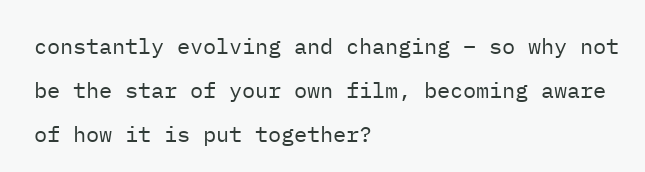constantly evolving and changing – so why not be the star of your own film, becoming aware of how it is put together?